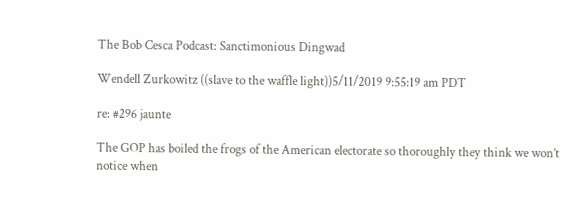The Bob Cesca Podcast: Sanctimonious Dingwad

Wendell Zurkowitz ((slave to the waffle light))5/11/2019 9:55:19 am PDT

re: #296 jaunte

The GOP has boiled the frogs of the American electorate so thoroughly they think we won’t notice when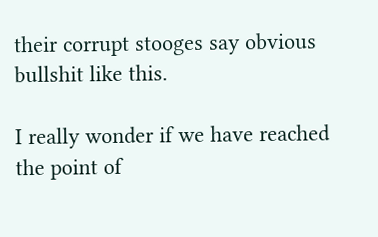their corrupt stooges say obvious bullshit like this.

I really wonder if we have reached the point of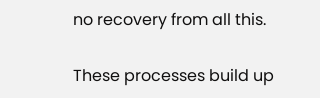no recovery from all this.

These processes build up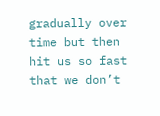gradually over time but then hit us so fast that we don’t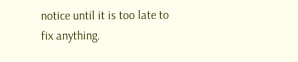notice until it is too late to fix anything.